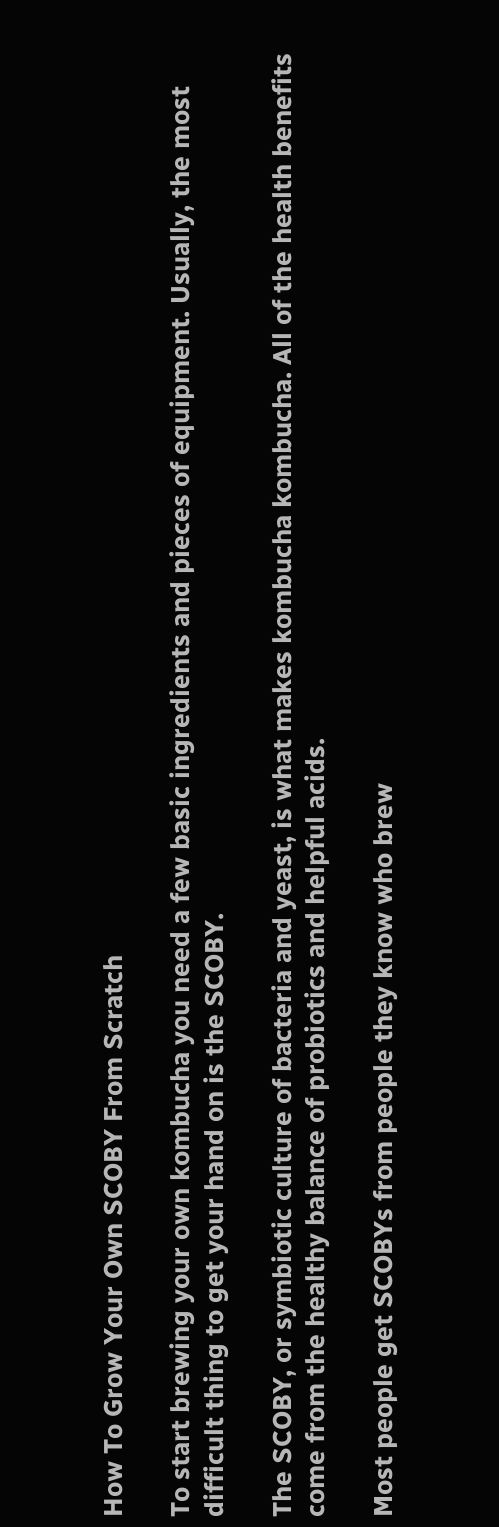How To Grow Your Own SCOBY From Scratch

To start brewing your own kombucha you need a few basic ingredients and pieces of equipment. Usually, the most difficult thing to get your hand on is the SCOBY.

The SCOBY, or symbiotic culture of bacteria and yeast, is what makes kombucha kombucha. All of the health benefits come from the healthy balance of probiotics and helpful acids.

Most people get SCOBYs from people they know who brew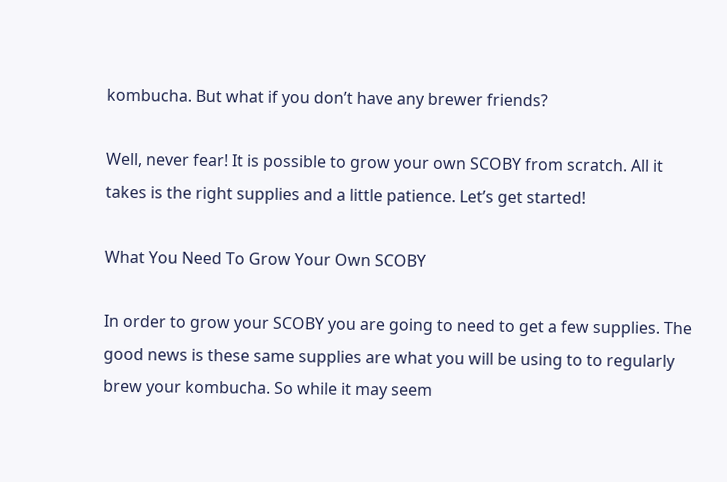kombucha. But what if you don’t have any brewer friends?

Well, never fear! It is possible to grow your own SCOBY from scratch. All it takes is the right supplies and a little patience. Let’s get started!

What You Need To Grow Your Own SCOBY

In order to grow your SCOBY you are going to need to get a few supplies. The good news is these same supplies are what you will be using to to regularly brew your kombucha. So while it may seem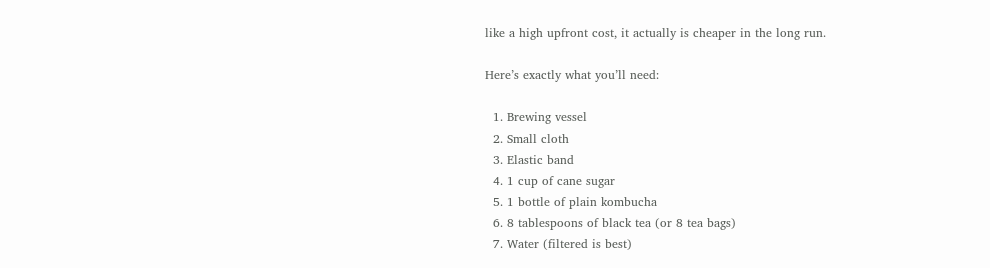like a high upfront cost, it actually is cheaper in the long run.

Here’s exactly what you’ll need:

  1. Brewing vessel
  2. Small cloth
  3. Elastic band
  4. 1 cup of cane sugar
  5. 1 bottle of plain kombucha
  6. 8 tablespoons of black tea (or 8 tea bags)
  7. Water (filtered is best)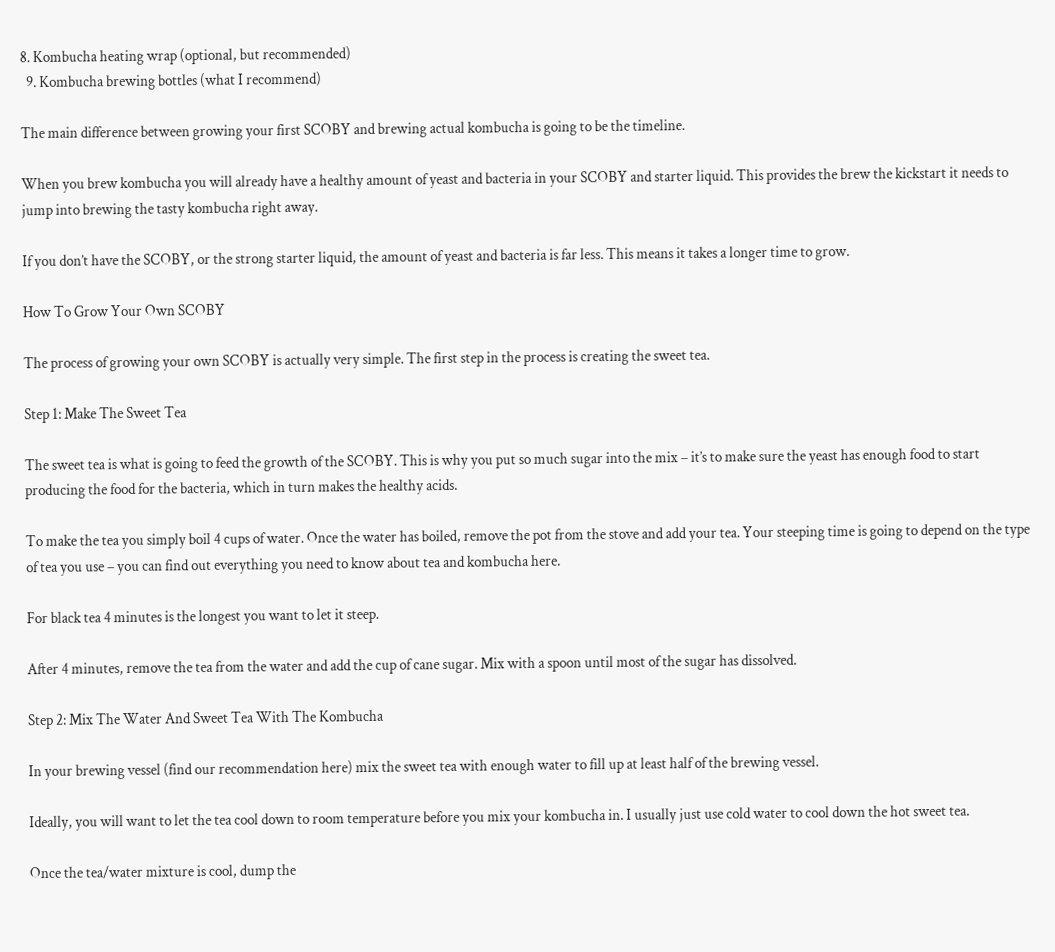8. Kombucha heating wrap (optional, but recommended)
  9. Kombucha brewing bottles (what I recommend)

The main difference between growing your first SCOBY and brewing actual kombucha is going to be the timeline.

When you brew kombucha you will already have a healthy amount of yeast and bacteria in your SCOBY and starter liquid. This provides the brew the kickstart it needs to jump into brewing the tasty kombucha right away.

If you don’t have the SCOBY, or the strong starter liquid, the amount of yeast and bacteria is far less. This means it takes a longer time to grow.

How To Grow Your Own SCOBY

The process of growing your own SCOBY is actually very simple. The first step in the process is creating the sweet tea.

Step 1: Make The Sweet Tea

The sweet tea is what is going to feed the growth of the SCOBY. This is why you put so much sugar into the mix – it’s to make sure the yeast has enough food to start producing the food for the bacteria, which in turn makes the healthy acids.

To make the tea you simply boil 4 cups of water. Once the water has boiled, remove the pot from the stove and add your tea. Your steeping time is going to depend on the type of tea you use – you can find out everything you need to know about tea and kombucha here.

For black tea 4 minutes is the longest you want to let it steep.

After 4 minutes, remove the tea from the water and add the cup of cane sugar. Mix with a spoon until most of the sugar has dissolved.

Step 2: Mix The Water And Sweet Tea With The Kombucha

In your brewing vessel (find our recommendation here) mix the sweet tea with enough water to fill up at least half of the brewing vessel.

Ideally, you will want to let the tea cool down to room temperature before you mix your kombucha in. I usually just use cold water to cool down the hot sweet tea.

Once the tea/water mixture is cool, dump the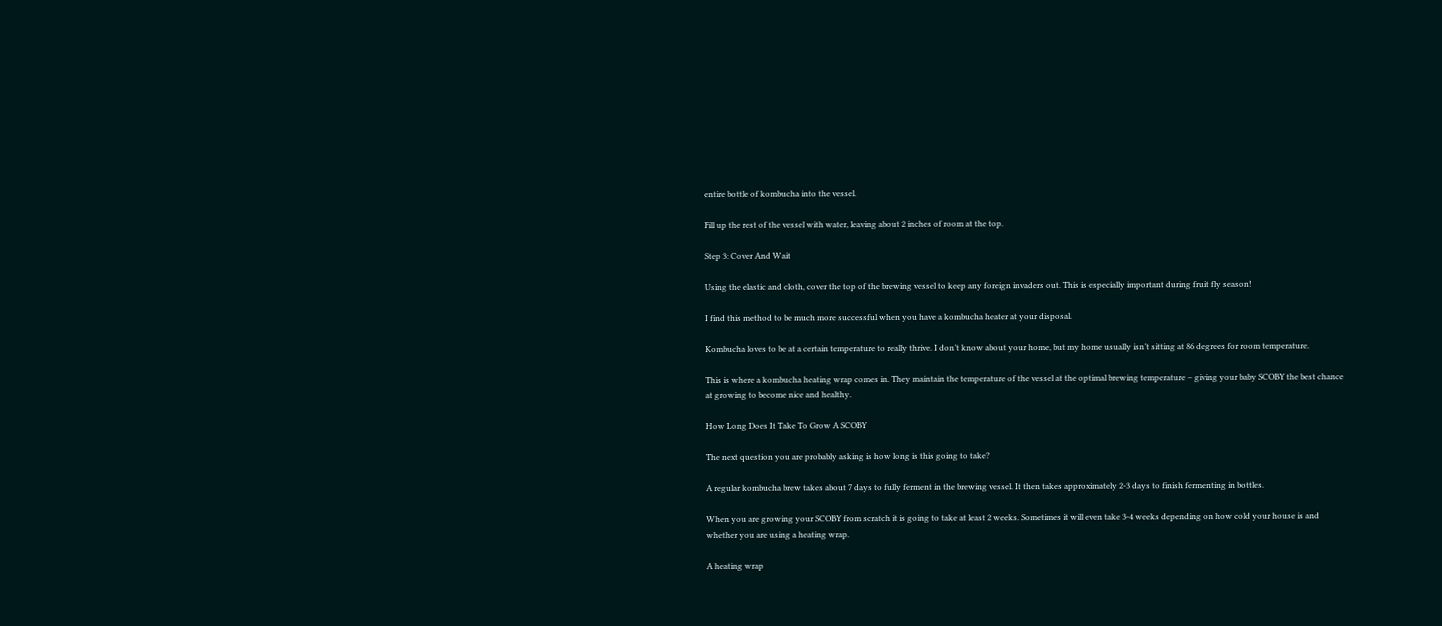entire bottle of kombucha into the vessel.

Fill up the rest of the vessel with water, leaving about 2 inches of room at the top.

Step 3: Cover And Wait

Using the elastic and cloth, cover the top of the brewing vessel to keep any foreign invaders out. This is especially important during fruit fly season!

I find this method to be much more successful when you have a kombucha heater at your disposal.

Kombucha loves to be at a certain temperature to really thrive. I don’t know about your home, but my home usually isn’t sitting at 86 degrees for room temperature.

This is where a kombucha heating wrap comes in. They maintain the temperature of the vessel at the optimal brewing temperature – giving your baby SCOBY the best chance at growing to become nice and healthy.

How Long Does It Take To Grow A SCOBY

The next question you are probably asking is how long is this going to take?

A regular kombucha brew takes about 7 days to fully ferment in the brewing vessel. It then takes approximately 2-3 days to finish fermenting in bottles.

When you are growing your SCOBY from scratch it is going to take at least 2 weeks. Sometimes it will even take 3-4 weeks depending on how cold your house is and whether you are using a heating wrap.

A heating wrap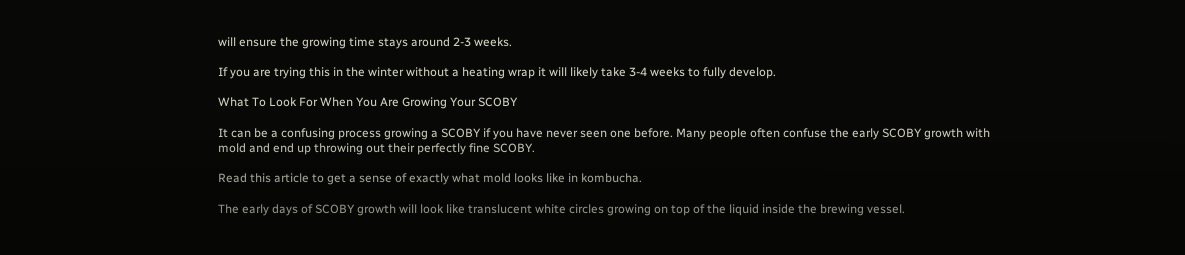will ensure the growing time stays around 2-3 weeks.

If you are trying this in the winter without a heating wrap it will likely take 3-4 weeks to fully develop.

What To Look For When You Are Growing Your SCOBY

It can be a confusing process growing a SCOBY if you have never seen one before. Many people often confuse the early SCOBY growth with mold and end up throwing out their perfectly fine SCOBY.

Read this article to get a sense of exactly what mold looks like in kombucha.

The early days of SCOBY growth will look like translucent white circles growing on top of the liquid inside the brewing vessel.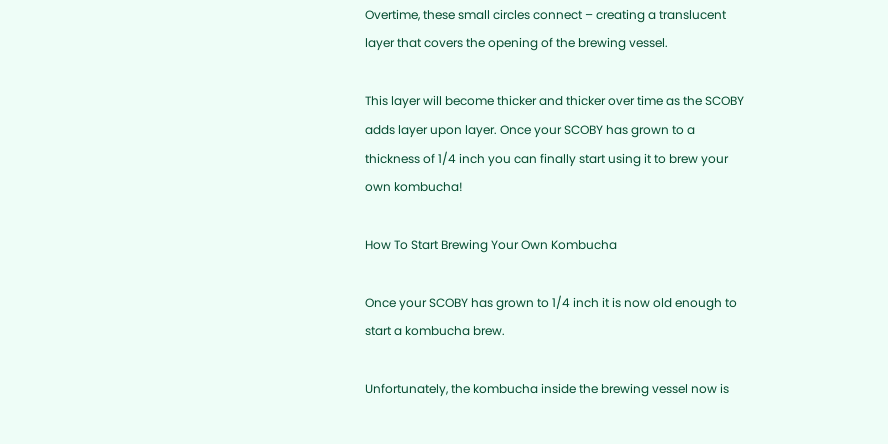Overtime, these small circles connect – creating a translucent layer that covers the opening of the brewing vessel.

This layer will become thicker and thicker over time as the SCOBY adds layer upon layer. Once your SCOBY has grown to a thickness of 1/4 inch you can finally start using it to brew your own kombucha!

How To Start Brewing Your Own Kombucha

Once your SCOBY has grown to 1/4 inch it is now old enough to start a kombucha brew.

Unfortunately, the kombucha inside the brewing vessel now is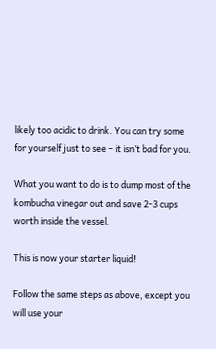likely too acidic to drink. You can try some for yourself just to see – it isn’t bad for you.

What you want to do is to dump most of the kombucha vinegar out and save 2-3 cups worth inside the vessel.

This is now your starter liquid!

Follow the same steps as above, except you will use your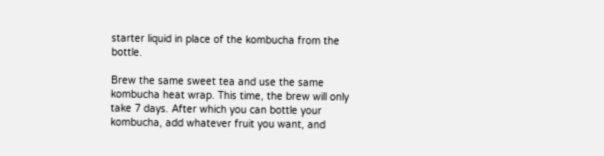starter liquid in place of the kombucha from the bottle.

Brew the same sweet tea and use the same kombucha heat wrap. This time, the brew will only take 7 days. After which you can bottle your kombucha, add whatever fruit you want, and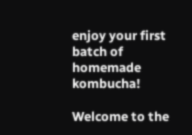enjoy your first batch of homemade kombucha!

Welcome to the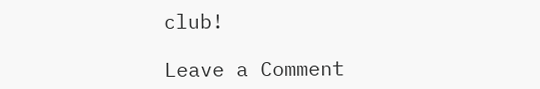club!

Leave a Comment